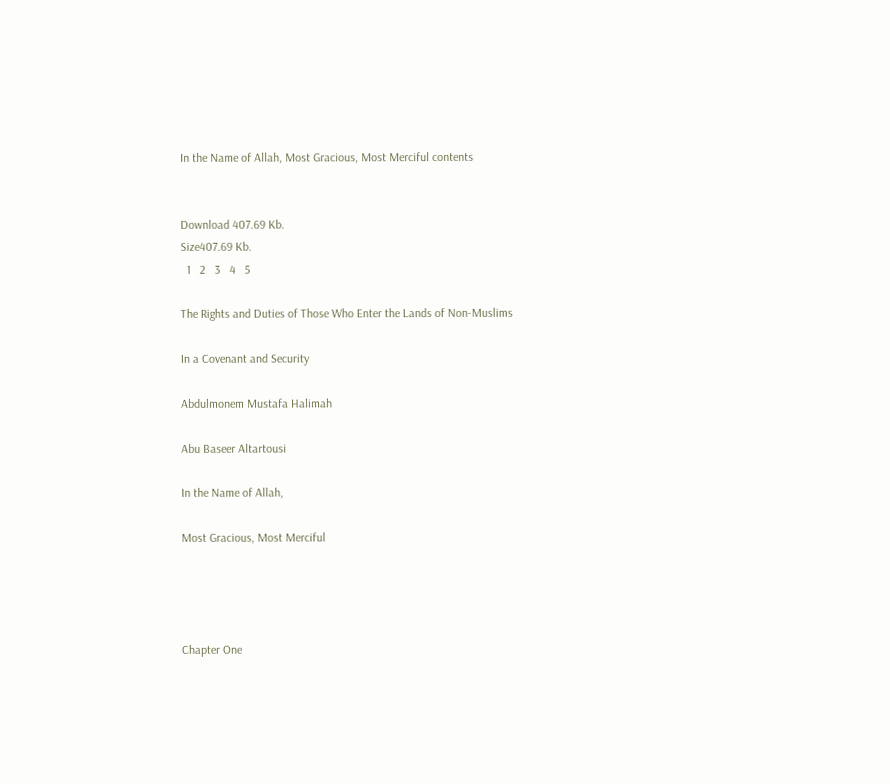In the Name of Allah, Most Gracious, Most Merciful contents


Download 407.69 Kb.
Size407.69 Kb.
  1   2   3   4   5

The Rights and Duties of Those Who Enter the Lands of Non-Muslims

In a Covenant and Security

Abdulmonem Mustafa Halimah

Abu Baseer Altartousi

In the Name of Allah,

Most Gracious, Most Merciful




Chapter One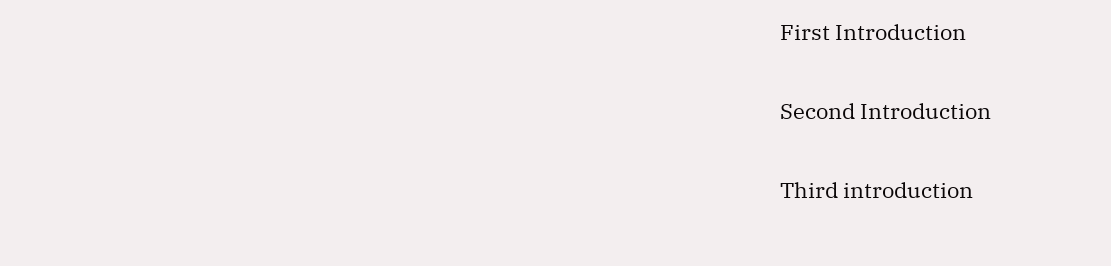First Introduction


Second Introduction


Third introduction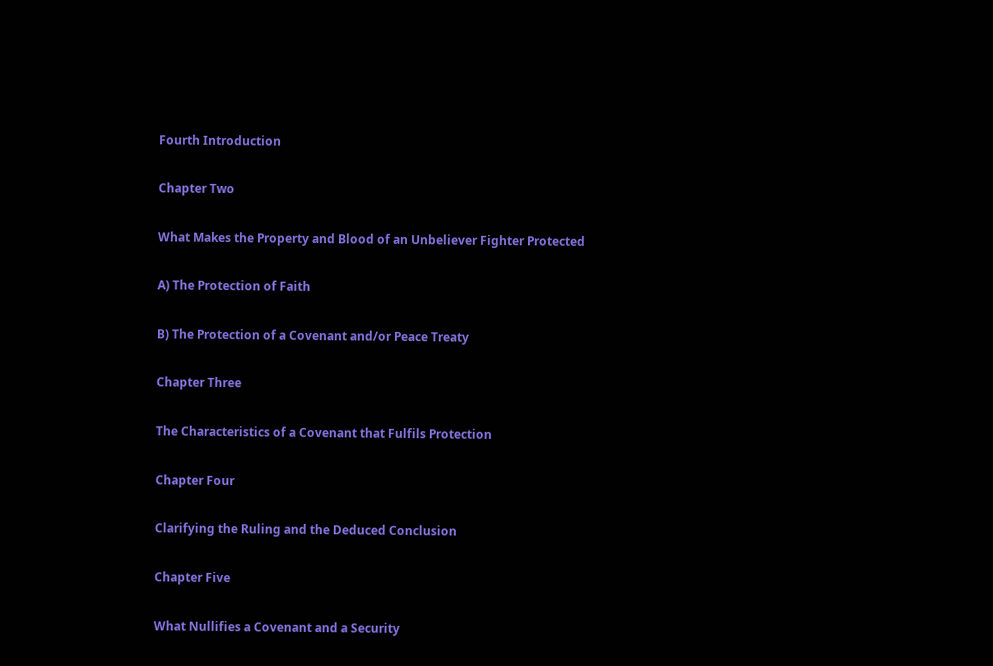Fourth Introduction


Chapter Two


What Makes the Property and Blood of an Unbeliever Fighter Protected


A) The Protection of Faith


B) The Protection of a Covenant and/or Peace Treaty


Chapter Three


The Characteristics of a Covenant that Fulfils Protection


Chapter Four


Clarifying the Ruling and the Deduced Conclusion


Chapter Five


What Nullifies a Covenant and a Security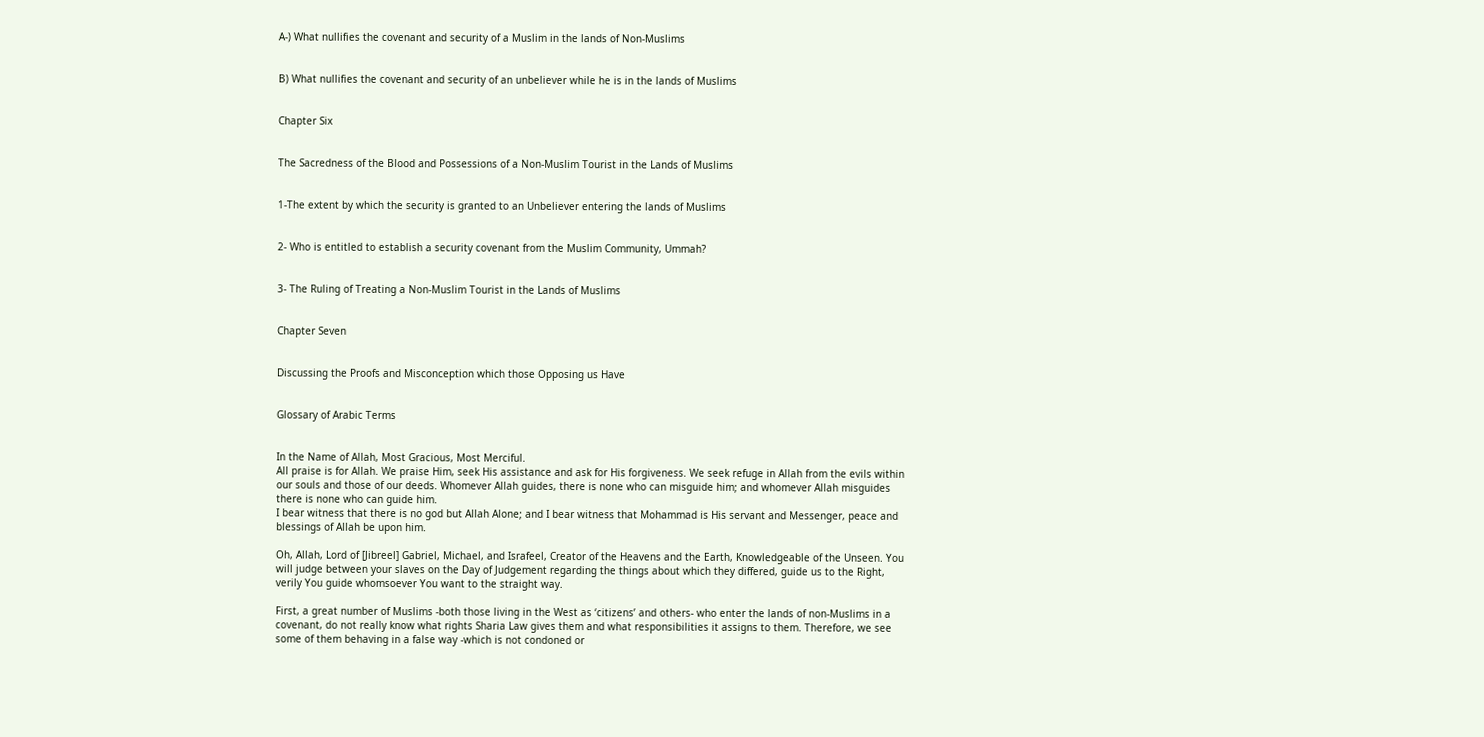A-) What nullifies the covenant and security of a Muslim in the lands of Non-Muslims


B) What nullifies the covenant and security of an unbeliever while he is in the lands of Muslims


Chapter Six


The Sacredness of the Blood and Possessions of a Non-Muslim Tourist in the Lands of Muslims


1-The extent by which the security is granted to an Unbeliever entering the lands of Muslims


2- Who is entitled to establish a security covenant from the Muslim Community, Ummah?


3- The Ruling of Treating a Non-Muslim Tourist in the Lands of Muslims


Chapter Seven


Discussing the Proofs and Misconception which those Opposing us Have


Glossary of Arabic Terms


In the Name of Allah, Most Gracious, Most Merciful.
All praise is for Allah. We praise Him, seek His assistance and ask for His forgiveness. We seek refuge in Allah from the evils within our souls and those of our deeds. Whomever Allah guides, there is none who can misguide him; and whomever Allah misguides there is none who can guide him.
I bear witness that there is no god but Allah Alone; and I bear witness that Mohammad is His servant and Messenger, peace and blessings of Allah be upon him.

Oh, Allah, Lord of [Jibreel] Gabriel, Michael, and Israfeel, Creator of the Heavens and the Earth, Knowledgeable of the Unseen. You will judge between your slaves on the Day of Judgement regarding the things about which they differed, guide us to the Right, verily You guide whomsoever You want to the straight way.

First, a great number of Muslims -both those living in the West as ‘citizens’ and others- who enter the lands of non-Muslims in a covenant, do not really know what rights Sharia Law gives them and what responsibilities it assigns to them. Therefore, we see some of them behaving in a false way -which is not condoned or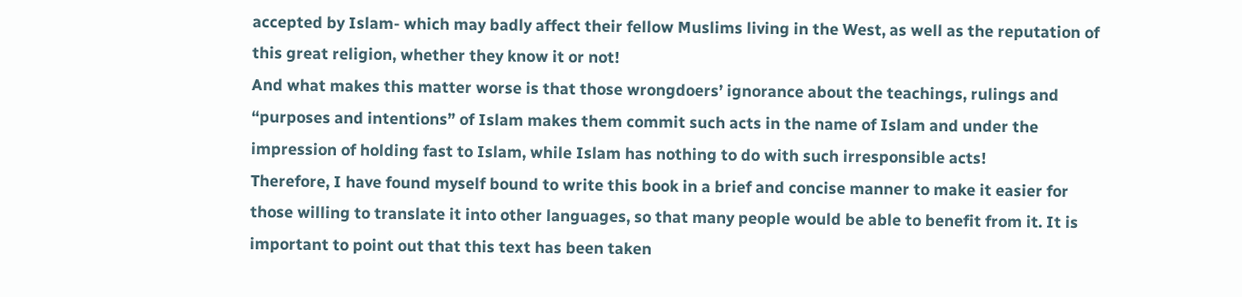accepted by Islam- which may badly affect their fellow Muslims living in the West, as well as the reputation of this great religion, whether they know it or not!
And what makes this matter worse is that those wrongdoers’ ignorance about the teachings, rulings and “purposes and intentions” of Islam makes them commit such acts in the name of Islam and under the impression of holding fast to Islam, while Islam has nothing to do with such irresponsible acts!
Therefore, I have found myself bound to write this book in a brief and concise manner to make it easier for those willing to translate it into other languages, so that many people would be able to benefit from it. It is important to point out that this text has been taken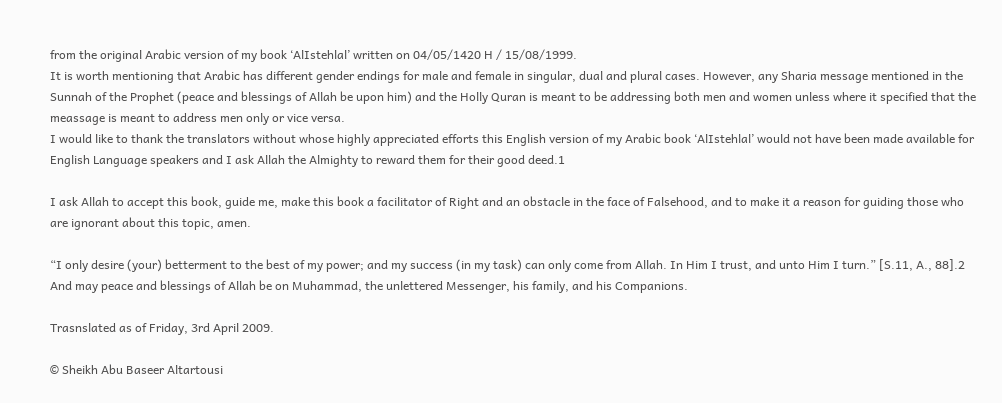from the original Arabic version of my book ‘AlIstehlal’ written on 04/05/1420 H / 15/08/1999.
It is worth mentioning that Arabic has different gender endings for male and female in singular, dual and plural cases. However, any Sharia message mentioned in the Sunnah of the Prophet (peace and blessings of Allah be upon him) and the Holly Quran is meant to be addressing both men and women unless where it specified that the meassage is meant to address men only or vice versa.
I would like to thank the translators without whose highly appreciated efforts this English version of my Arabic book ‘AlIstehlal’ would not have been made available for English Language speakers and I ask Allah the Almighty to reward them for their good deed.1

I ask Allah to accept this book, guide me, make this book a facilitator of Right and an obstacle in the face of Falsehood, and to make it a reason for guiding those who are ignorant about this topic, amen.

“I only desire (your) betterment to the best of my power; and my success (in my task) can only come from Allah. In Him I trust, and unto Him I turn.” [S.11, A., 88].2
And may peace and blessings of Allah be on Muhammad, the unlettered Messenger, his family, and his Companions.

Trasnslated as of Friday, 3rd April 2009.

© Sheikh Abu Baseer Altartousi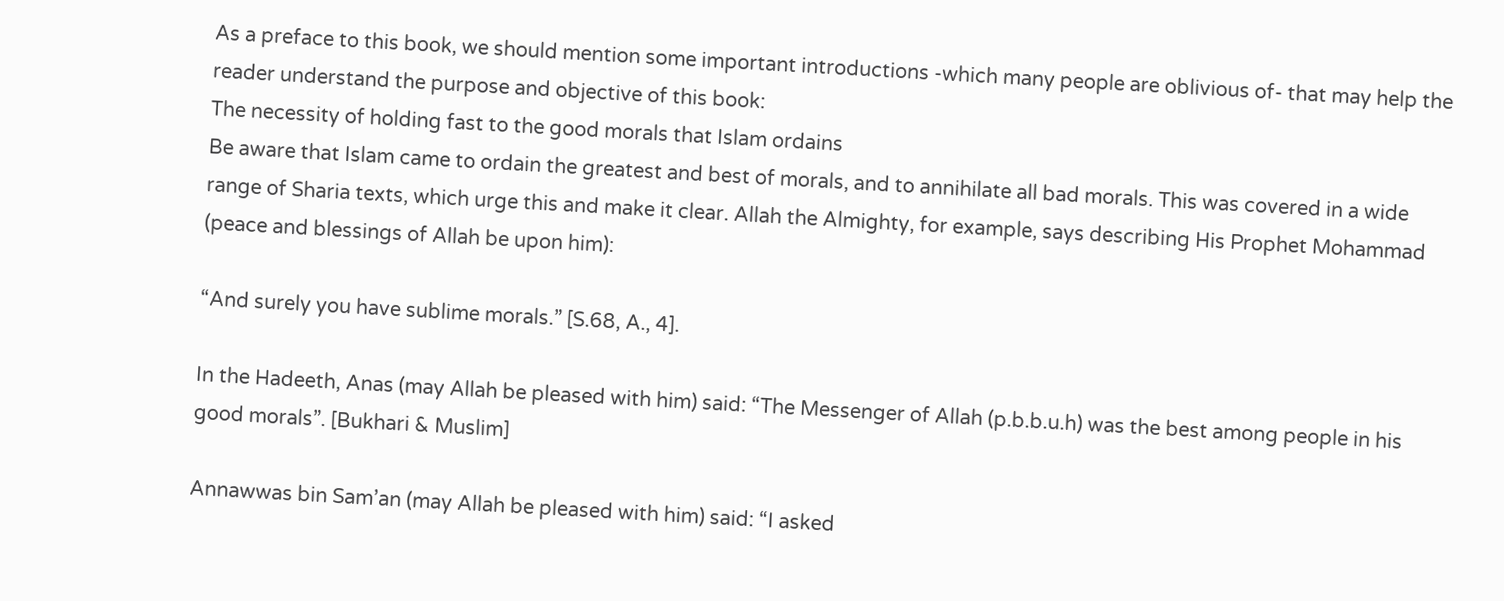As a preface to this book, we should mention some important introductions -which many people are oblivious of- that may help the reader understand the purpose and objective of this book:
The necessity of holding fast to the good morals that Islam ordains
Be aware that Islam came to ordain the greatest and best of morals, and to annihilate all bad morals. This was covered in a wide range of Sharia texts, which urge this and make it clear. Allah the Almighty, for example, says describing His Prophet Mohammad (peace and blessings of Allah be upon him):

“And surely you have sublime morals.” [S.68, A., 4].

In the Hadeeth, Anas (may Allah be pleased with him) said: “The Messenger of Allah (p.b.b.u.h) was the best among people in his good morals”. [Bukhari & Muslim]

Annawwas bin Sam’an (may Allah be pleased with him) said: “I asked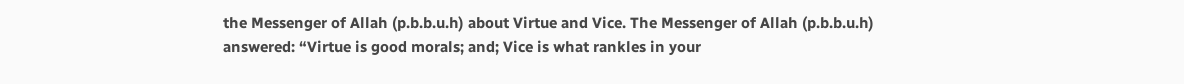the Messenger of Allah (p.b.b.u.h) about Virtue and Vice. The Messenger of Allah (p.b.b.u.h) answered: “Virtue is good morals; and; Vice is what rankles in your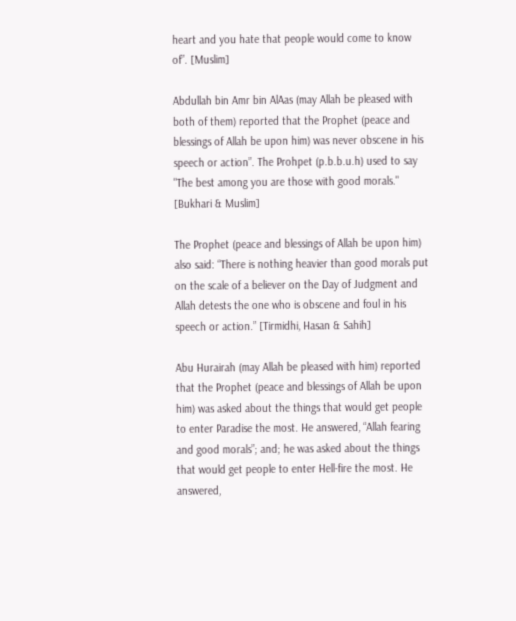heart and you hate that people would come to know of”. [Muslim]

Abdullah bin Amr bin AlAas (may Allah be pleased with both of them) reported that the Prophet (peace and blessings of Allah be upon him) was never obscene in his speech or action”. The Prohpet (p.b.b.u.h) used to say "The best among you are those with good morals." [Bukhari & Muslim]

The Prophet (peace and blessings of Allah be upon him) also said: “There is nothing heavier than good morals put on the scale of a believer on the Day of Judgment and Allah detests the one who is obscene and foul in his speech or action.” [Tirmidhi, Hasan & Sahih]

Abu Hurairah (may Allah be pleased with him) reported that the Prophet (peace and blessings of Allah be upon him) was asked about the things that would get people to enter Paradise the most. He answered, “Allah fearing and good morals”; and; he was asked about the things that would get people to enter Hell-fire the most. He answered,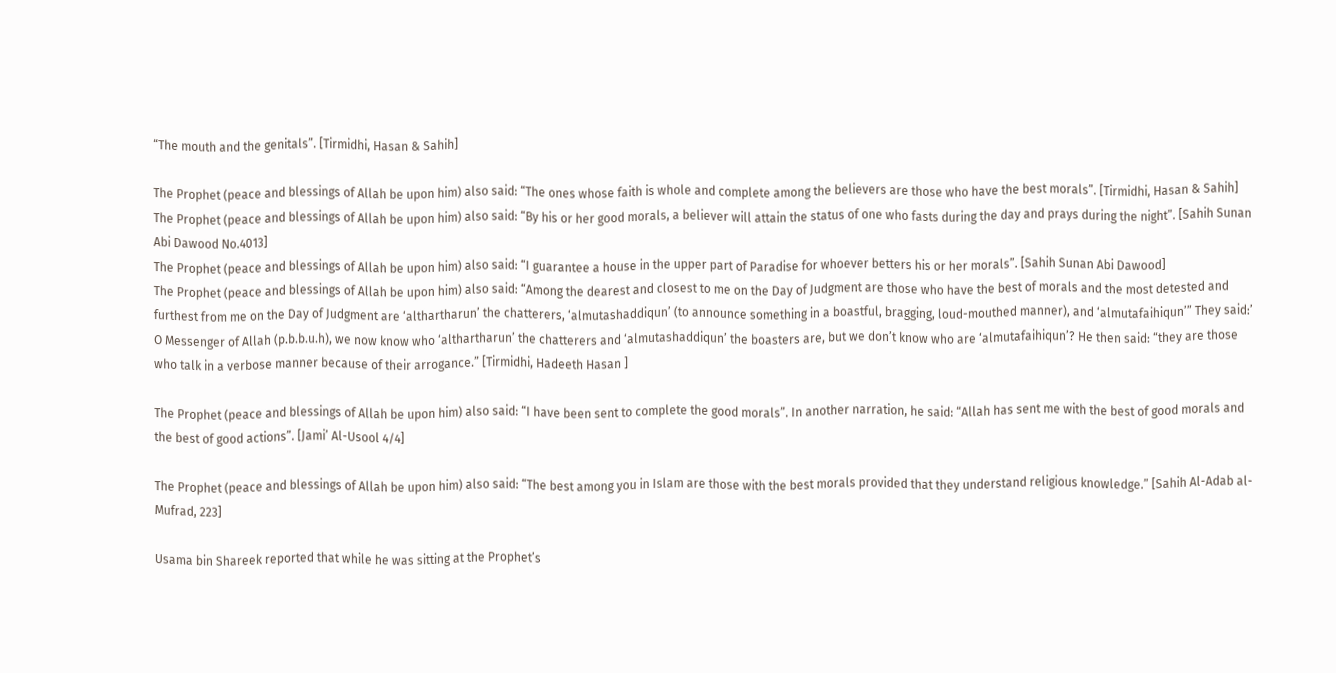“The mouth and the genitals”. [Tirmidhi, Hasan & Sahih]

The Prophet (peace and blessings of Allah be upon him) also said: “The ones whose faith is whole and complete among the believers are those who have the best morals”. [Tirmidhi, Hasan & Sahih]
The Prophet (peace and blessings of Allah be upon him) also said: “By his or her good morals, a believer will attain the status of one who fasts during the day and prays during the night”. [Sahih Sunan Abi Dawood No.4013]
The Prophet (peace and blessings of Allah be upon him) also said: “I guarantee a house in the upper part of Paradise for whoever betters his or her morals”. [Sahih Sunan Abi Dawood]
The Prophet (peace and blessings of Allah be upon him) also said: “Among the dearest and closest to me on the Day of Judgment are those who have the best of morals and the most detested and furthest from me on the Day of Judgment are ‘althartharun’ the chatterers, ‘almutashaddiqun’ (to announce something in a boastful, bragging, loud-mouthed manner), and ‘almutafaihiqun’” They said:’ O Messenger of Allah (p.b.b.u.h), we now know who ‘althartharun’ the chatterers and ‘almutashaddiqun’ the boasters are, but we don’t know who are ‘almutafaihiqun’? He then said: “they are those who talk in a verbose manner because of their arrogance.” [Tirmidhi, Hadeeth Hasan ]

The Prophet (peace and blessings of Allah be upon him) also said: “I have been sent to complete the good morals”. In another narration, he said: “Allah has sent me with the best of good morals and the best of good actions”. [Jami’ Al-Usool 4/4]

The Prophet (peace and blessings of Allah be upon him) also said: “The best among you in Islam are those with the best morals provided that they understand religious knowledge.” [Sahih Al-Adab al-Mufrad, 223]

Usama bin Shareek reported that while he was sitting at the Prophet’s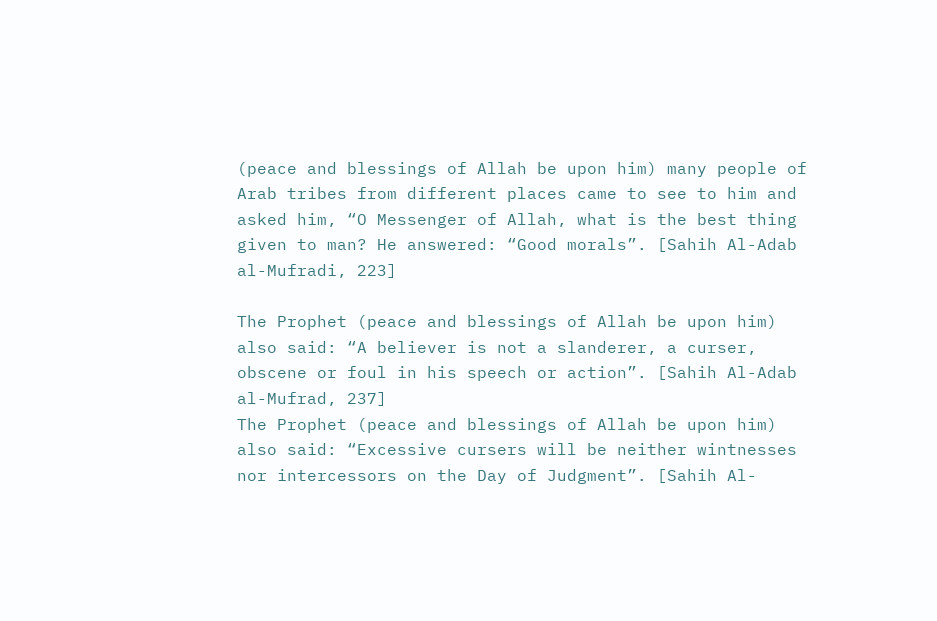(peace and blessings of Allah be upon him) many people of Arab tribes from different places came to see to him and asked him, “O Messenger of Allah, what is the best thing given to man? He answered: “Good morals”. [Sahih Al-Adab al-Mufradi, 223]

The Prophet (peace and blessings of Allah be upon him) also said: “A believer is not a slanderer, a curser, obscene or foul in his speech or action”. [Sahih Al-Adab al-Mufrad, 237]
The Prophet (peace and blessings of Allah be upon him) also said: “Excessive cursers will be neither wintnesses nor intercessors on the Day of Judgment”. [Sahih Al-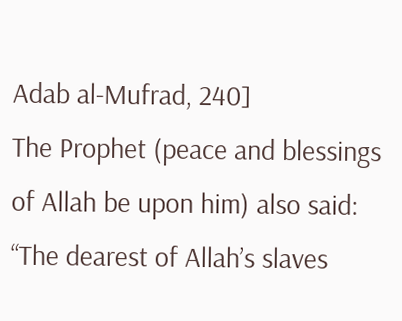Adab al-Mufrad, 240]
The Prophet (peace and blessings of Allah be upon him) also said: “The dearest of Allah’s slaves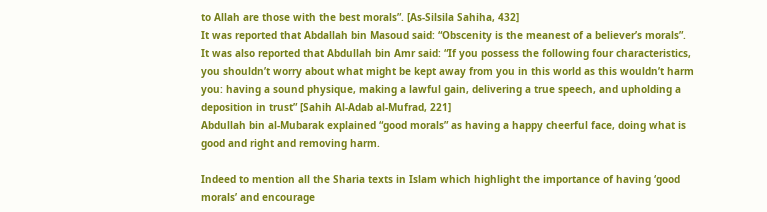to Allah are those with the best morals”. [As-Silsila Sahiha, 432]
It was reported that Abdallah bin Masoud said: “Obscenity is the meanest of a believer’s morals”.
It was also reported that Abdullah bin Amr said: “If you possess the following four characteristics, you shouldn’t worry about what might be kept away from you in this world as this wouldn’t harm you: having a sound physique, making a lawful gain, delivering a true speech, and upholding a deposition in trust” [Sahih Al-Adab al-Mufrad, 221]
Abdullah bin al-Mubarak explained “good morals” as having a happy cheerful face, doing what is good and right and removing harm.

Indeed to mention all the Sharia texts in Islam which highlight the importance of having ‘good morals’ and encourage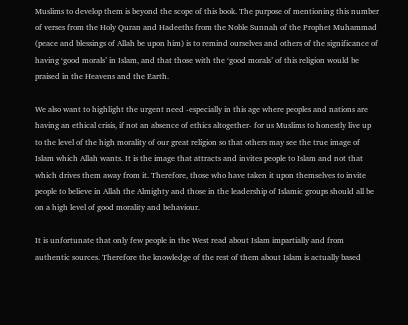Muslims to develop them is beyond the scope of this book. The purpose of mentioning this number of verses from the Holy Quran and Hadeeths from the Noble Sunnah of the Prophet Muhammad (peace and blessings of Allah be upon him) is to remind ourselves and others of the significance of having ‘good morals’ in Islam, and that those with the ‘good morals’ of this religion would be praised in the Heavens and the Earth.

We also want to highlight the urgent need -especially in this age where peoples and nations are having an ethical crisis, if not an absence of ethics altogether- for us Muslims to honestly live up to the level of the high morality of our great religion so that others may see the true image of Islam which Allah wants. It is the image that attracts and invites people to Islam and not that which drives them away from it. Therefore, those who have taken it upon themselves to invite people to believe in Allah the Almighty and those in the leadership of Islamic groups should all be on a high level of good morality and behaviour.

It is unfortunate that only few people in the West read about Islam impartially and from authentic sources. Therefore the knowledge of the rest of them about Islam is actually based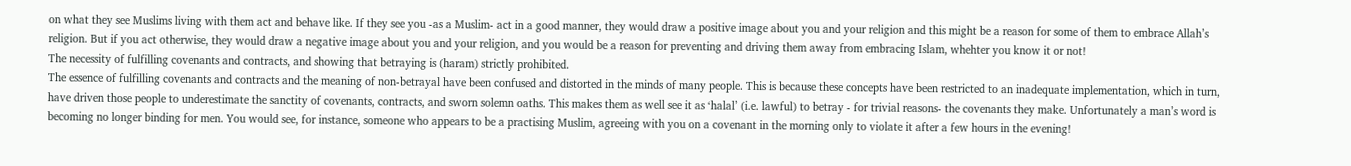on what they see Muslims living with them act and behave like. If they see you -as a Muslim- act in a good manner, they would draw a positive image about you and your religion and this might be a reason for some of them to embrace Allah’s religion. But if you act otherwise, they would draw a negative image about you and your religion, and you would be a reason for preventing and driving them away from embracing Islam, whehter you know it or not!
The necessity of fulfilling covenants and contracts, and showing that betraying is (haram) strictly prohibited.
The essence of fulfilling covenants and contracts and the meaning of non-betrayal have been confused and distorted in the minds of many people. This is because these concepts have been restricted to an inadequate implementation, which in turn, have driven those people to underestimate the sanctity of covenants, contracts, and sworn solemn oaths. This makes them as well see it as ‘halal’ (i.e. lawful) to betray - for trivial reasons- the covenants they make. Unfortunately a man’s word is becoming no longer binding for men. You would see, for instance, someone who appears to be a practising Muslim, agreeing with you on a covenant in the morning only to violate it after a few hours in the evening!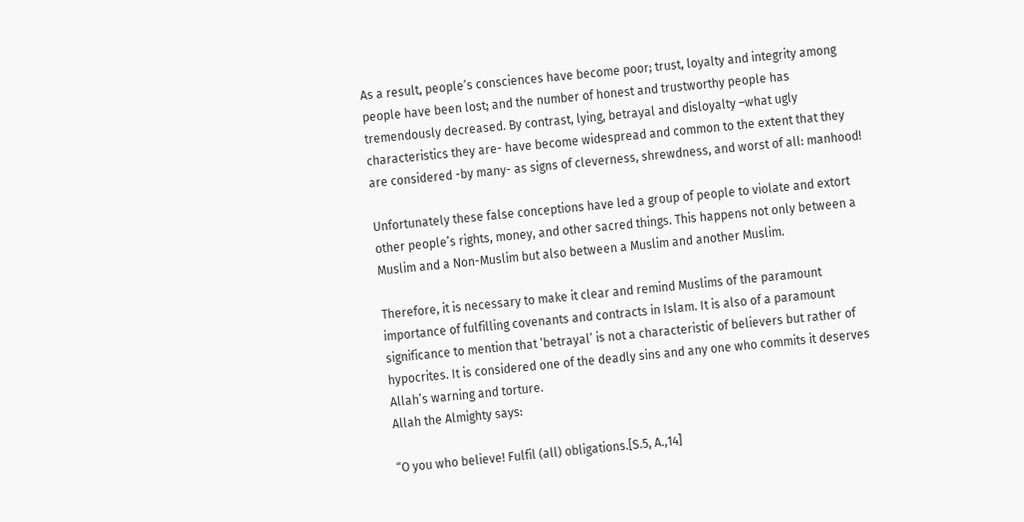As a result, people’s consciences have become poor; trust, loyalty and integrity among people have been lost; and the number of honest and trustworthy people has tremendously decreased. By contrast, lying, betrayal and disloyalty –what ugly characteristics they are- have become widespread and common to the extent that they are considered -by many- as signs of cleverness, shrewdness, and worst of all: manhood!

Unfortunately these false conceptions have led a group of people to violate and extort other people’s rights, money, and other sacred things. This happens not only between a Muslim and a Non-Muslim but also between a Muslim and another Muslim.

Therefore, it is necessary to make it clear and remind Muslims of the paramount importance of fulfilling covenants and contracts in Islam. It is also of a paramount significance to mention that ‘betrayal’ is not a characteristic of believers but rather of hypocrites. It is considered one of the deadly sins and any one who commits it deserves Allah’s warning and torture.
Allah the Almighty says:

“O you who believe! Fulfil (all) obligations.[S.5, A.,14]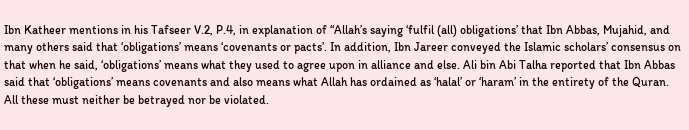Ibn Katheer mentions in his Tafseer V.2, P.4, in explanation of “Allah’s saying ‘fulfil (all) obligations’ that Ibn Abbas, Mujahid, and many others said that ‘obligations’ means ‘covenants or pacts’. In addition, Ibn Jareer conveyed the Islamic scholars’ consensus on that when he said, ‘obligations’ means what they used to agree upon in alliance and else. Ali bin Abi Talha reported that Ibn Abbas said that ‘obligations’ means covenants and also means what Allah has ordained as ‘halal’ or ‘haram’ in the entirety of the Quran. All these must neither be betrayed nor be violated.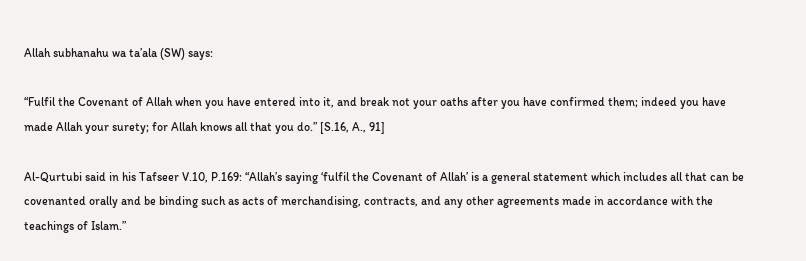Allah subhanahu wa ta’ala (SW) says:

“Fulfil the Covenant of Allah when you have entered into it, and break not your oaths after you have confirmed them; indeed you have made Allah your surety; for Allah knows all that you do.” [S.16, A., 91]

Al-Qurtubi said in his Tafseer V.10, P.169: “Allah’s saying ‘fulfil the Covenant of Allah’ is a general statement which includes all that can be covenanted orally and be binding such as acts of merchandising, contracts, and any other agreements made in accordance with the teachings of Islam.”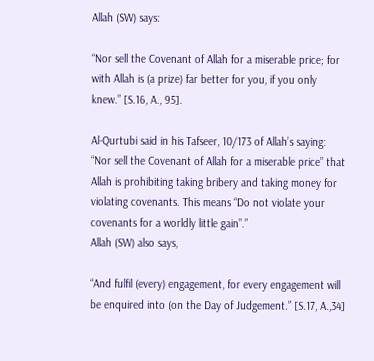Allah (SW) says:

“Nor sell the Covenant of Allah for a miserable price; for with Allah is (a prize) far better for you, if you only knew.” [S.16, A., 95].

Al-Qurtubi said in his Tafseer, 10/173 of Allah’s saying: “Nor sell the Covenant of Allah for a miserable price” that Allah is prohibiting taking bribery and taking money for violating covenants. This means “Do not violate your covenants for a worldly little gain”.”
Allah (SW) also says,

“And fulfil (every) engagement, for every engagement will be enquired into (on the Day of Judgement.” [S.17, A.,34]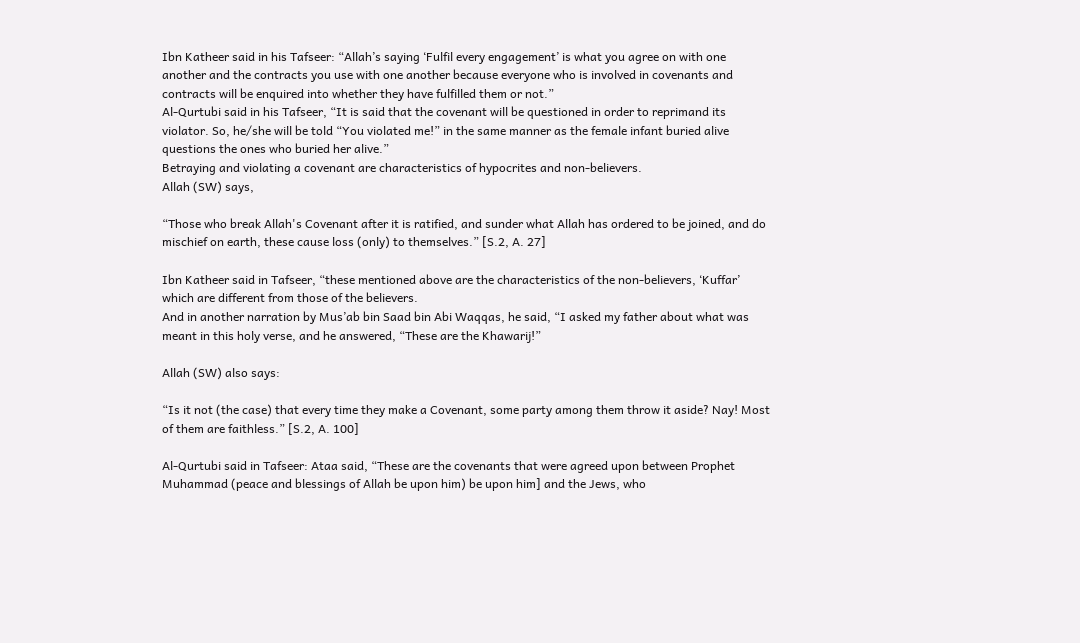Ibn Katheer said in his Tafseer: “Allah’s saying ‘Fulfil every engagement’ is what you agree on with one another and the contracts you use with one another because everyone who is involved in covenants and contracts will be enquired into whether they have fulfilled them or not.”
Al-Qurtubi said in his Tafseer, “It is said that the covenant will be questioned in order to reprimand its violator. So, he/she will be told “You violated me!” in the same manner as the female infant buried alive questions the ones who buried her alive.”
Betraying and violating a covenant are characteristics of hypocrites and non-believers.
Allah (SW) says,

“Those who break Allah's Covenant after it is ratified, and sunder what Allah has ordered to be joined, and do mischief on earth, these cause loss (only) to themselves.” [S.2, A. 27]

Ibn Katheer said in Tafseer, “these mentioned above are the characteristics of the non-believers, ‘Kuffar’ which are different from those of the believers.
And in another narration by Mus’ab bin Saad bin Abi Waqqas, he said, “I asked my father about what was meant in this holy verse, and he answered, “These are the Khawarij!”

Allah (SW) also says:

“Is it not (the case) that every time they make a Covenant, some party among them throw it aside? Nay! Most of them are faithless.” [S.2, A. 100]

Al-Qurtubi said in Tafseer: Ataa said, “These are the covenants that were agreed upon between Prophet Muhammad (peace and blessings of Allah be upon him) be upon him] and the Jews, who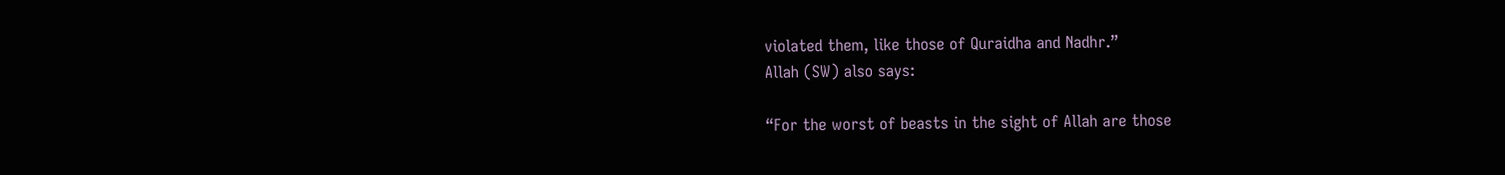violated them, like those of Quraidha and Nadhr.”
Allah (SW) also says:

“For the worst of beasts in the sight of Allah are those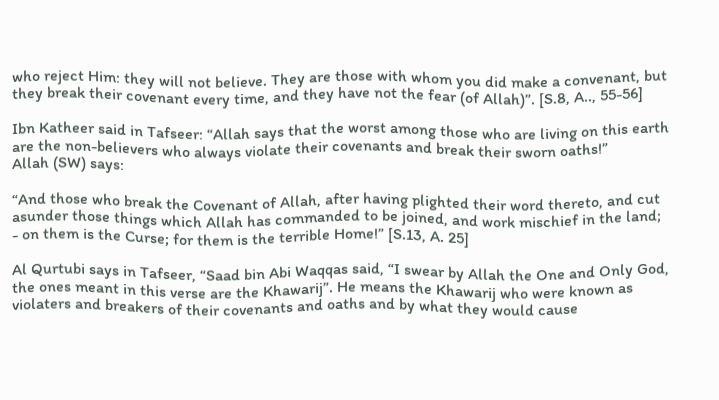who reject Him: they will not believe. They are those with whom you did make a convenant, but they break their covenant every time, and they have not the fear (of Allah)”. [S.8, A.., 55-56]

Ibn Katheer said in Tafseer: “Allah says that the worst among those who are living on this earth are the non-believers who always violate their covenants and break their sworn oaths!”
Allah (SW) says:

“And those who break the Covenant of Allah, after having plighted their word thereto, and cut asunder those things which Allah has commanded to be joined, and work mischief in the land; - on them is the Curse; for them is the terrible Home!” [S.13, A. 25]

Al Qurtubi says in Tafseer, “Saad bin Abi Waqqas said, “I swear by Allah the One and Only God, the ones meant in this verse are the Khawarij”. He means the Khawarij who were known as violaters and breakers of their covenants and oaths and by what they would cause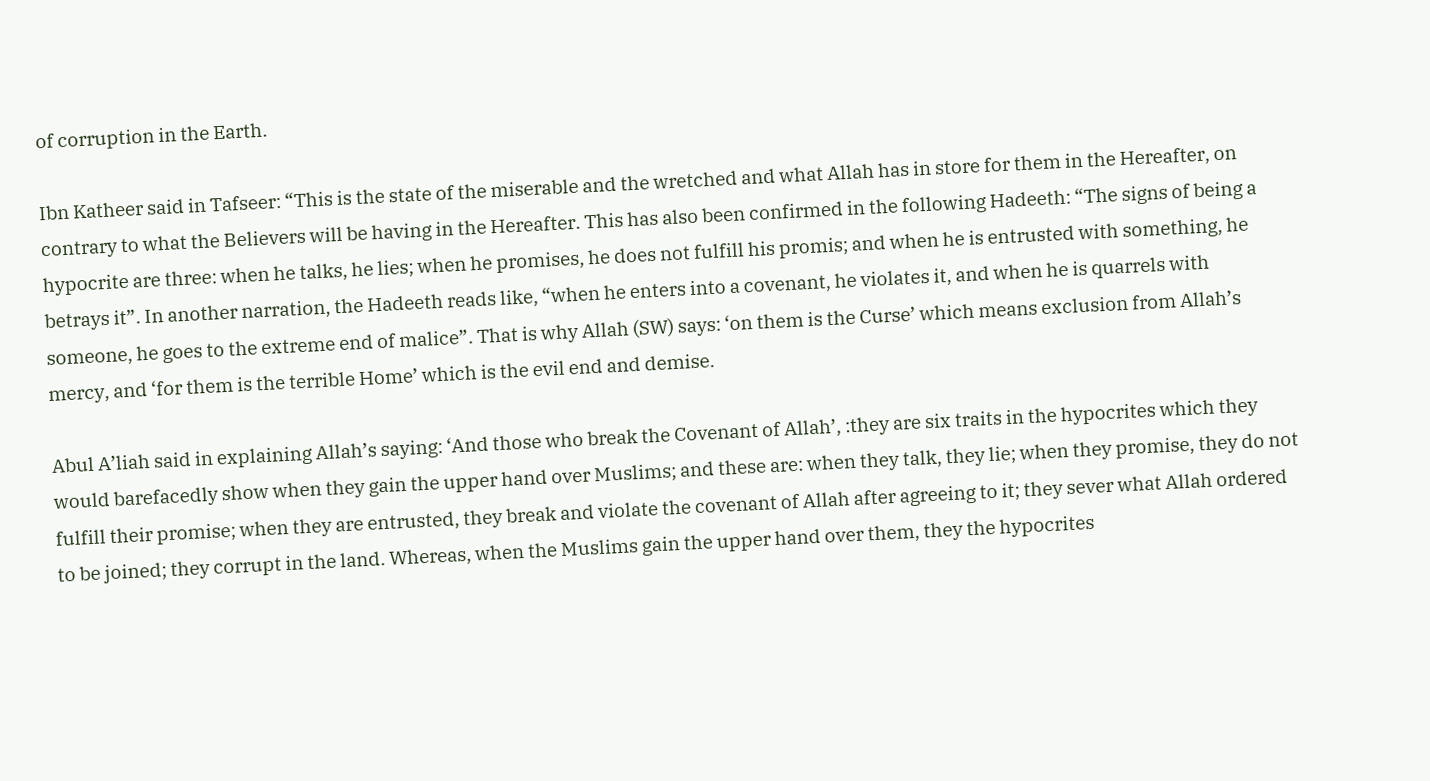of corruption in the Earth.

Ibn Katheer said in Tafseer: “This is the state of the miserable and the wretched and what Allah has in store for them in the Hereafter, on contrary to what the Believers will be having in the Hereafter. This has also been confirmed in the following Hadeeth: “The signs of being a hypocrite are three: when he talks, he lies; when he promises, he does not fulfill his promis; and when he is entrusted with something, he betrays it”. In another narration, the Hadeeth reads like, “when he enters into a covenant, he violates it, and when he is quarrels with someone, he goes to the extreme end of malice”. That is why Allah (SW) says: ‘on them is the Curse’ which means exclusion from Allah’s mercy, and ‘for them is the terrible Home’ which is the evil end and demise.

Abul A’liah said in explaining Allah’s saying: ‘And those who break the Covenant of Allah’, :they are six traits in the hypocrites which they would barefacedly show when they gain the upper hand over Muslims; and these are: when they talk, they lie; when they promise, they do not fulfill their promise; when they are entrusted, they break and violate the covenant of Allah after agreeing to it; they sever what Allah ordered to be joined; they corrupt in the land. Whereas, when the Muslims gain the upper hand over them, they the hypocrites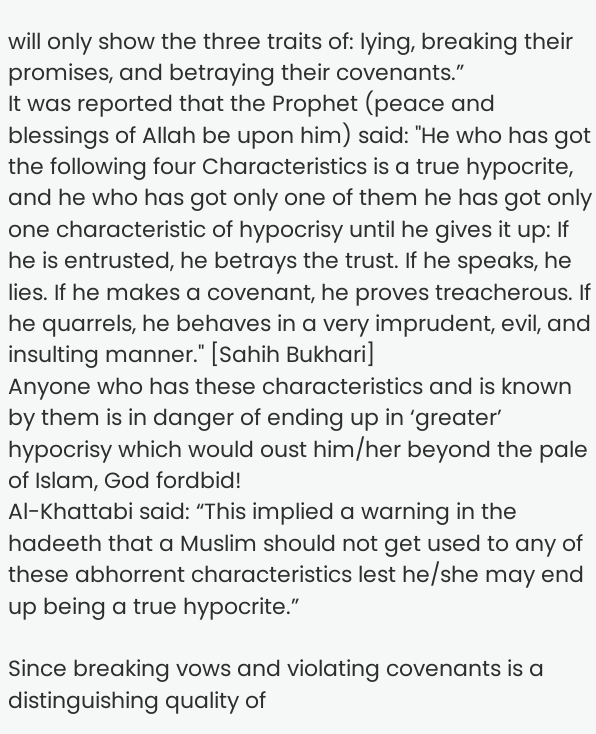will only show the three traits of: lying, breaking their promises, and betraying their covenants.”
It was reported that the Prophet (peace and blessings of Allah be upon him) said: "He who has got the following four Characteristics is a true hypocrite, and he who has got only one of them he has got only one characteristic of hypocrisy until he gives it up: If he is entrusted, he betrays the trust. If he speaks, he lies. If he makes a covenant, he proves treacherous. If he quarrels, he behaves in a very imprudent, evil, and insulting manner." [Sahih Bukhari]
Anyone who has these characteristics and is known by them is in danger of ending up in ‘greater’ hypocrisy which would oust him/her beyond the pale of Islam, God fordbid!
Al-Khattabi said: “This implied a warning in the hadeeth that a Muslim should not get used to any of these abhorrent characteristics lest he/she may end up being a true hypocrite.”

Since breaking vows and violating covenants is a distinguishing quality of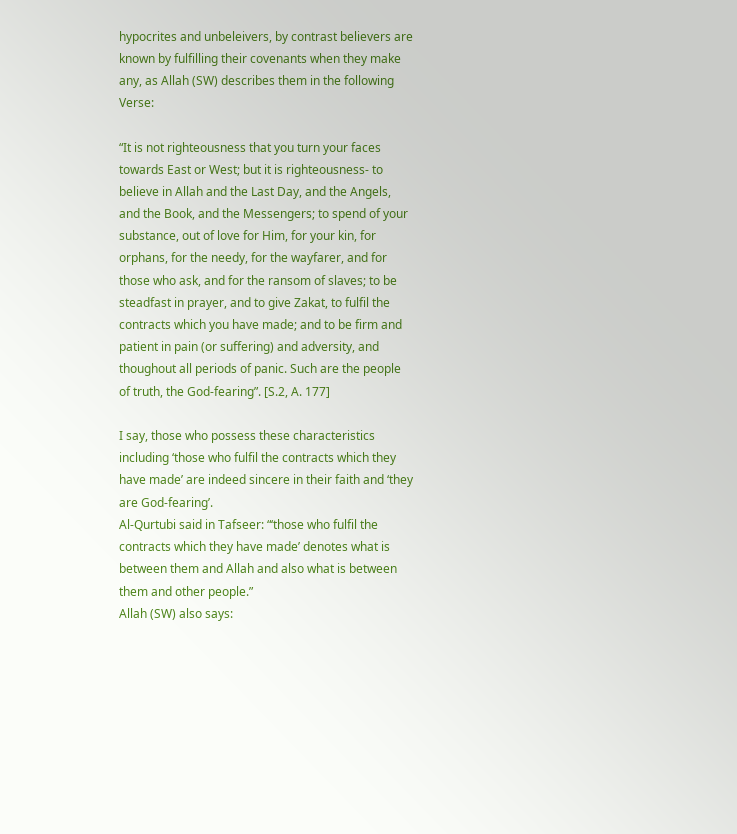hypocrites and unbeleivers, by contrast believers are known by fulfilling their covenants when they make any, as Allah (SW) describes them in the following Verse:

“It is not righteousness that you turn your faces towards East or West; but it is righteousness- to believe in Allah and the Last Day, and the Angels, and the Book, and the Messengers; to spend of your substance, out of love for Him, for your kin, for orphans, for the needy, for the wayfarer, and for those who ask, and for the ransom of slaves; to be steadfast in prayer, and to give Zakat, to fulfil the contracts which you have made; and to be firm and patient in pain (or suffering) and adversity, and thoughout all periods of panic. Such are the people of truth, the God-fearing”. [S.2, A. 177]

I say, those who possess these characteristics including ‘those who fulfil the contracts which they have made’ are indeed sincere in their faith and ‘they are God-fearing’.
Al-Qurtubi said in Tafseer: “‘those who fulfil the contracts which they have made’ denotes what is between them and Allah and also what is between them and other people.”
Allah (SW) also says: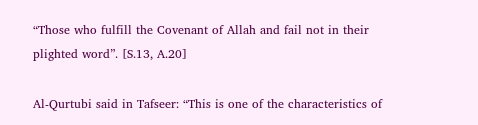“Those who fulfill the Covenant of Allah and fail not in their plighted word”. [S.13, A.20]

Al-Qurtubi said in Tafseer: “This is one of the characteristics of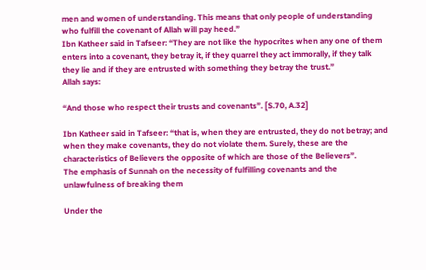men and women of understanding. This means that only people of understanding who fulfill the covenant of Allah will pay heed.”
Ibn Katheer said in Tafseer: “They are not like the hypocrites when any one of them enters into a covenant, they betray it, if they quarrel they act immorally, if they talk they lie and if they are entrusted with something they betray the trust.”
Allah says:

“And those who respect their trusts and covenants”. [S.70, A.32]

Ibn Katheer said in Tafseer: “that is, when they are entrusted, they do not betray; and when they make covenants, they do not violate them. Surely, these are the characteristics of Believers the opposite of which are those of the Believers”.
The emphasis of Sunnah on the necessity of fulfilling covenants and the unlawfulness of breaking them

Under the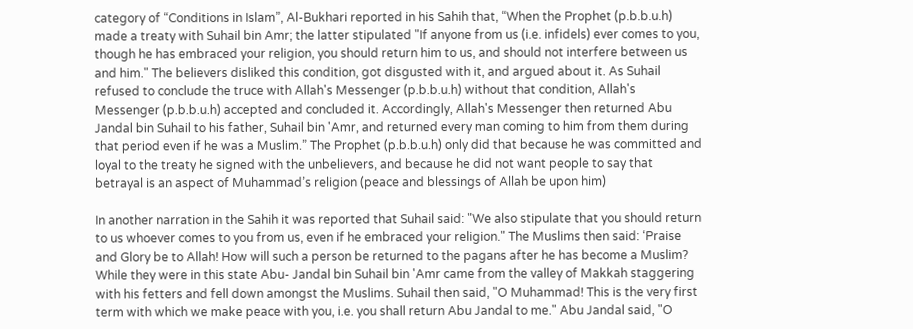category of “Conditions in Islam”, Al-Bukhari reported in his Sahih that, “When the Prophet (p.b.b.u.h) made a treaty with Suhail bin Amr; the latter stipulated "If anyone from us (i.e. infidels) ever comes to you, though he has embraced your religion, you should return him to us, and should not interfere between us and him." The believers disliked this condition, got disgusted with it, and argued about it. As Suhail refused to conclude the truce with Allah's Messenger (p.b.b.u.h) without that condition, Allah's Messenger (p.b.b.u.h) accepted and concluded it. Accordingly, Allah's Messenger then returned Abu Jandal bin Suhail to his father, Suhail bin 'Amr, and returned every man coming to him from them during that period even if he was a Muslim.” The Prophet (p.b.b.u.h) only did that because he was committed and loyal to the treaty he signed with the unbelievers, and because he did not want people to say that betrayal is an aspect of Muhammad’s religion (peace and blessings of Allah be upon him)

In another narration in the Sahih it was reported that Suhail said: "We also stipulate that you should return to us whoever comes to you from us, even if he embraced your religion." The Muslims then said: ‘Praise and Glory be to Allah! How will such a person be returned to the pagans after he has become a Muslim? While they were in this state Abu- Jandal bin Suhail bin 'Amr came from the valley of Makkah staggering with his fetters and fell down amongst the Muslims. Suhail then said, "O Muhammad! This is the very first term with which we make peace with you, i.e. you shall return Abu Jandal to me." Abu Jandal said, "O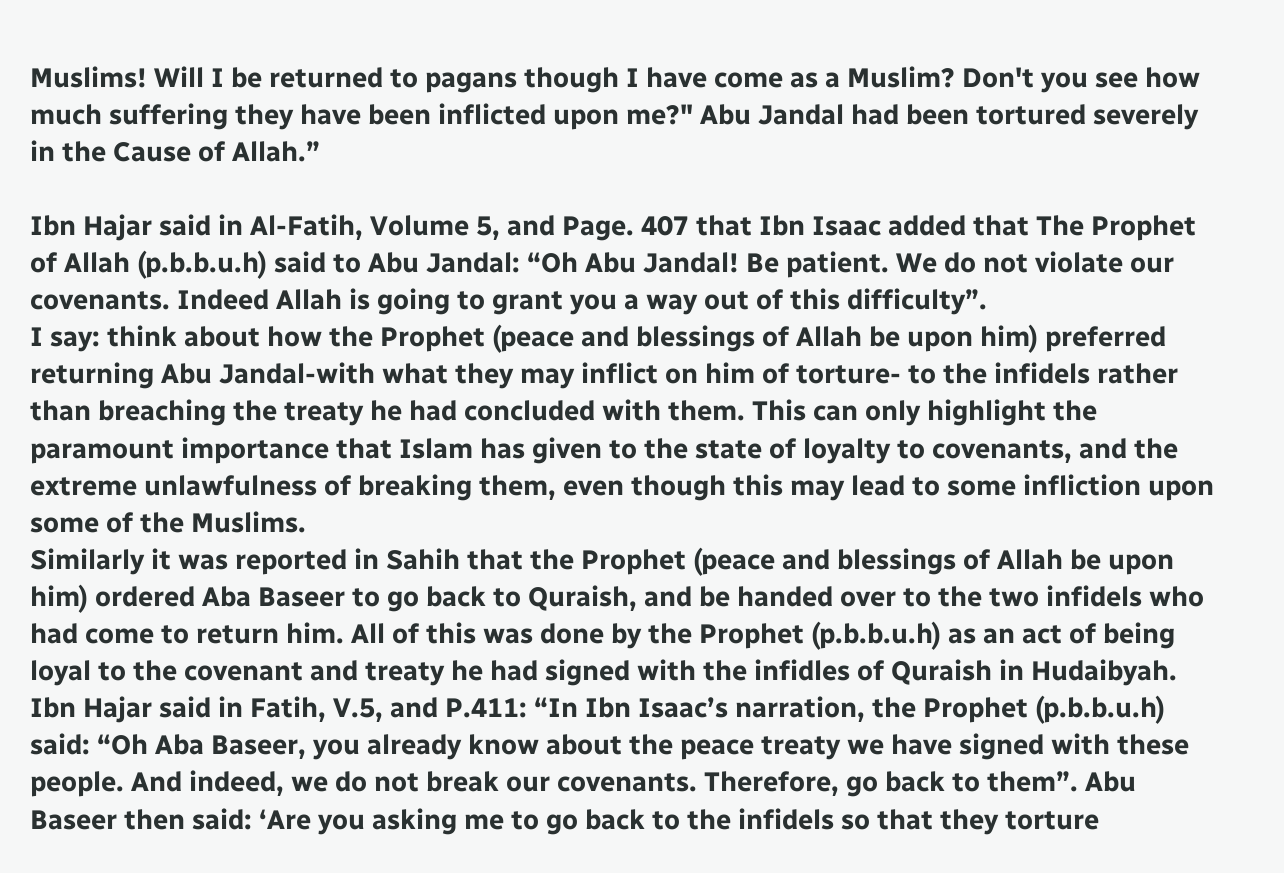Muslims! Will I be returned to pagans though I have come as a Muslim? Don't you see how much suffering they have been inflicted upon me?" Abu Jandal had been tortured severely in the Cause of Allah.”

Ibn Hajar said in Al-Fatih, Volume 5, and Page. 407 that Ibn Isaac added that The Prophet of Allah (p.b.b.u.h) said to Abu Jandal: “Oh Abu Jandal! Be patient. We do not violate our covenants. Indeed Allah is going to grant you a way out of this difficulty”.
I say: think about how the Prophet (peace and blessings of Allah be upon him) preferred returning Abu Jandal-with what they may inflict on him of torture- to the infidels rather than breaching the treaty he had concluded with them. This can only highlight the paramount importance that Islam has given to the state of loyalty to covenants, and the extreme unlawfulness of breaking them, even though this may lead to some infliction upon some of the Muslims.
Similarly it was reported in Sahih that the Prophet (peace and blessings of Allah be upon him) ordered Aba Baseer to go back to Quraish, and be handed over to the two infidels who had come to return him. All of this was done by the Prophet (p.b.b.u.h) as an act of being loyal to the covenant and treaty he had signed with the infidles of Quraish in Hudaibyah.
Ibn Hajar said in Fatih, V.5, and P.411: “In Ibn Isaac’s narration, the Prophet (p.b.b.u.h) said: “Oh Aba Baseer, you already know about the peace treaty we have signed with these people. And indeed, we do not break our covenants. Therefore, go back to them”. Abu Baseer then said: ‘Are you asking me to go back to the infidels so that they torture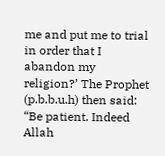me and put me to trial in order that I abandon my religion?’ The Prophet (p.b.b.u.h) then said: “Be patient. Indeed Allah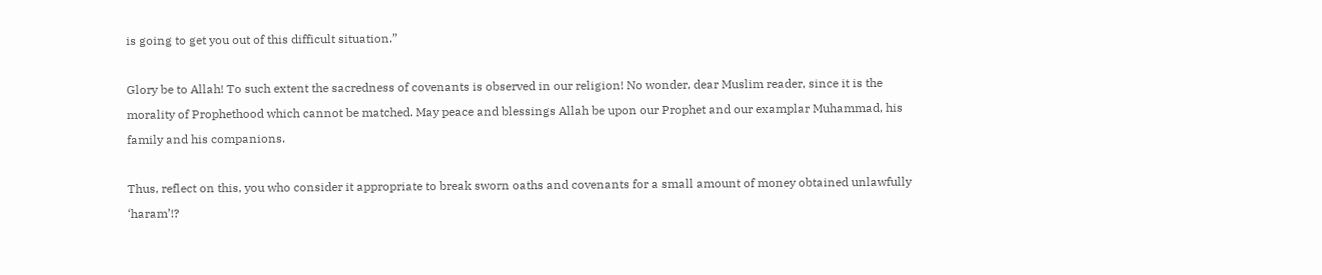is going to get you out of this difficult situation.”

Glory be to Allah! To such extent the sacredness of covenants is observed in our religion! No wonder, dear Muslim reader, since it is the morality of Prophethood which cannot be matched. May peace and blessings Allah be upon our Prophet and our examplar Muhammad, his family and his companions.

Thus, reflect on this, you who consider it appropriate to break sworn oaths and covenants for a small amount of money obtained unlawfully ‘haram’!?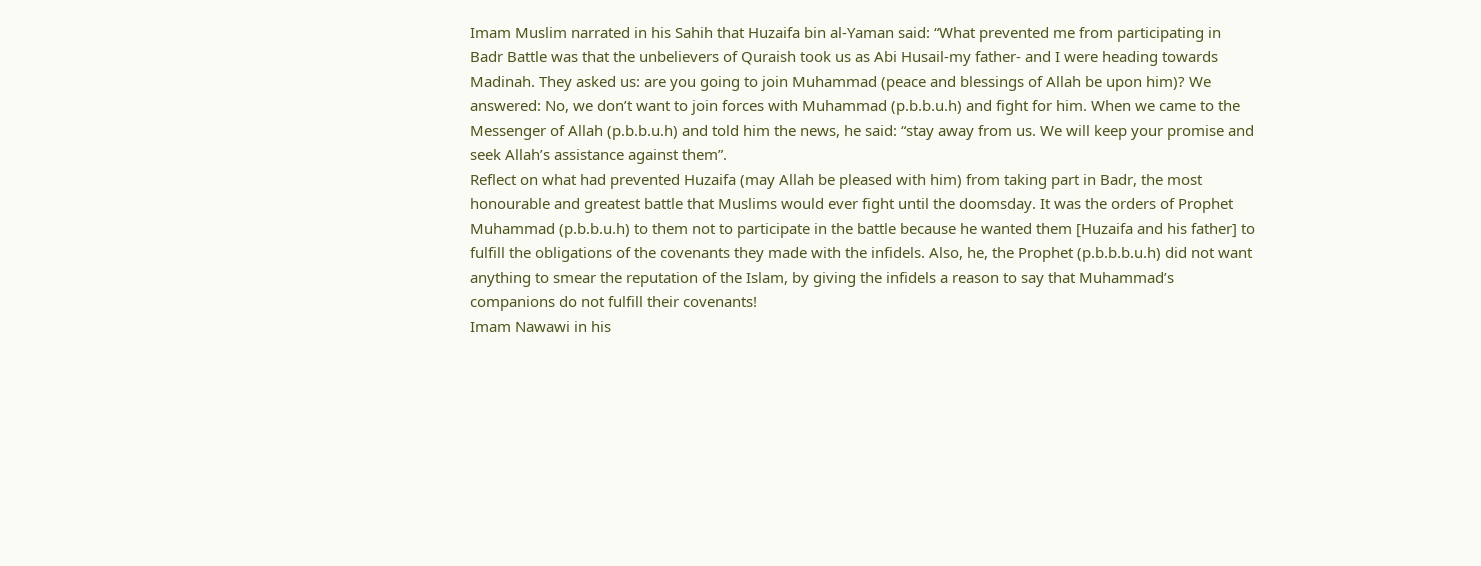Imam Muslim narrated in his Sahih that Huzaifa bin al-Yaman said: “What prevented me from participating in Badr Battle was that the unbelievers of Quraish took us as Abi Husail-my father- and I were heading towards Madinah. They asked us: are you going to join Muhammad (peace and blessings of Allah be upon him)? We answered: No, we don’t want to join forces with Muhammad (p.b.b.u.h) and fight for him. When we came to the Messenger of Allah (p.b.b.u.h) and told him the news, he said: “stay away from us. We will keep your promise and seek Allah’s assistance against them”.
Reflect on what had prevented Huzaifa (may Allah be pleased with him) from taking part in Badr, the most honourable and greatest battle that Muslims would ever fight until the doomsday. It was the orders of Prophet Muhammad (p.b.b.u.h) to them not to participate in the battle because he wanted them [Huzaifa and his father] to fulfill the obligations of the covenants they made with the infidels. Also, he, the Prophet (p.b.b.b.u.h) did not want anything to smear the reputation of the Islam, by giving the infidels a reason to say that Muhammad’s companions do not fulfill their covenants!
Imam Nawawi in his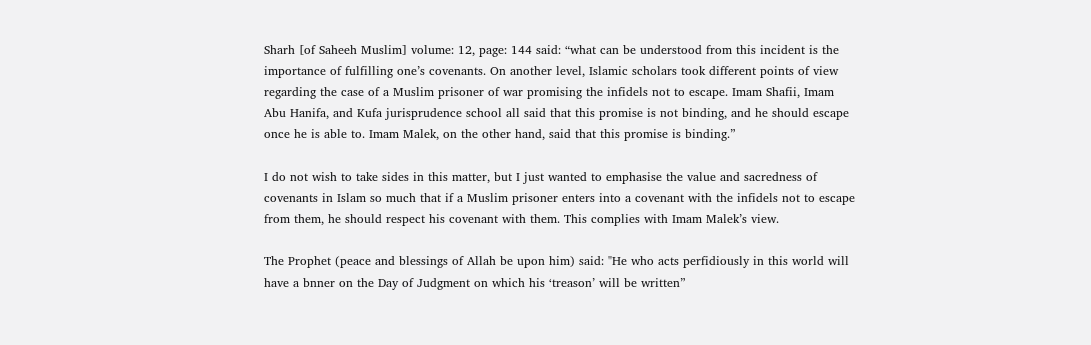Sharh [of Saheeh Muslim] volume: 12, page: 144 said: “what can be understood from this incident is the importance of fulfilling one’s covenants. On another level, Islamic scholars took different points of view regarding the case of a Muslim prisoner of war promising the infidels not to escape. Imam Shafii, Imam Abu Hanifa, and Kufa jurisprudence school all said that this promise is not binding, and he should escape once he is able to. Imam Malek, on the other hand, said that this promise is binding.”

I do not wish to take sides in this matter, but I just wanted to emphasise the value and sacredness of covenants in Islam so much that if a Muslim prisoner enters into a covenant with the infidels not to escape from them, he should respect his covenant with them. This complies with Imam Malek’s view.

The Prophet (peace and blessings of Allah be upon him) said: "He who acts perfidiously in this world will have a bnner on the Day of Judgment on which his ‘treason’ will be written”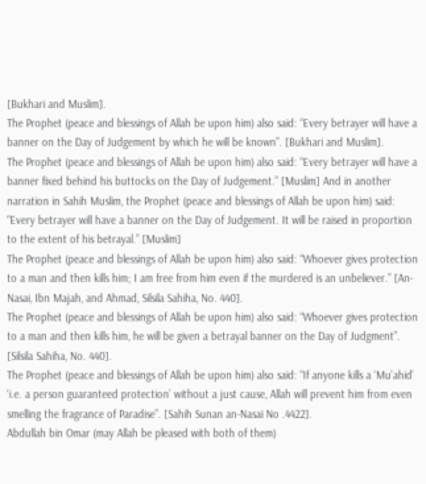[Bukhari and Muslim].
The Prophet (peace and blessings of Allah be upon him) also said: “Every betrayer will have a banner on the Day of Judgement by which he will be known”. [Bukhari and Muslim].
The Prophet (peace and blessings of Allah be upon him) also said: “Every betrayer will have a banner fixed behind his buttocks on the Day of Judgement.” [Muslim] And in another narration in Sahih Muslim, the Prophet (peace and blessings of Allah be upon him) said: “Every betrayer will have a banner on the Day of Judgement. It will be raised in proportion to the extent of his betrayal.” [Muslim]
The Prophet (peace and blessings of Allah be upon him) also said: “Whoever gives protection to a man and then kills him; I am free from him even if the murdered is an unbeliever.” [An-Nasai, Ibn Majah, and Ahmad, Silsila Sahiha, No. 440].
The Prophet (peace and blessings of Allah be upon him) also said: “Whoever gives protection to a man and then kills him, he will be given a betrayal banner on the Day of Judgment”. [Silsila Sahiha, No. 440].
The Prophet (peace and blessings of Allah be upon him) also said: “If anyone kills a ‘Mu’ahid’ ‘i.e. a person guaranteed protection’ without a just cause, Allah will prevent him from even smelling the fragrance of Paradise”. [Sahih Sunan an-Nasai No .4422].
Abdullah bin Omar (may Allah be pleased with both of them)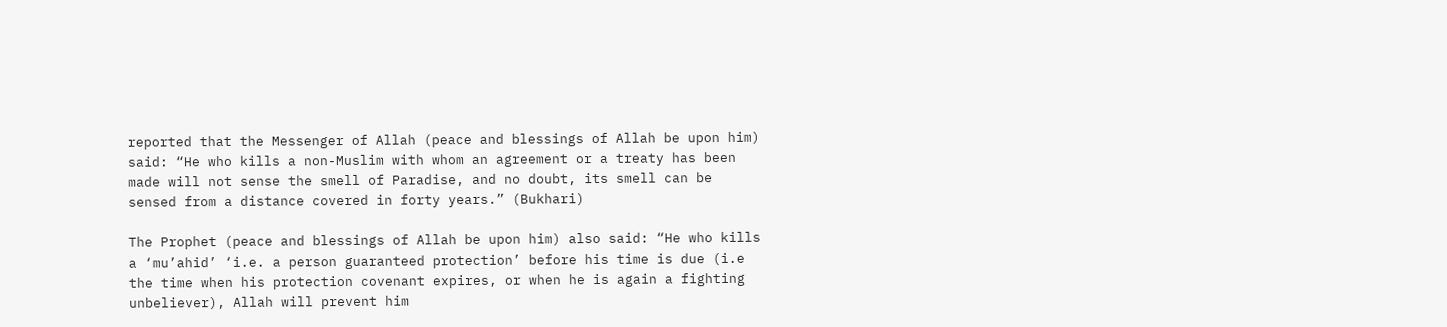reported that the Messenger of Allah (peace and blessings of Allah be upon him) said: “He who kills a non-Muslim with whom an agreement or a treaty has been made will not sense the smell of Paradise, and no doubt, its smell can be sensed from a distance covered in forty years.” (Bukhari)

The Prophet (peace and blessings of Allah be upon him) also said: “He who kills a ‘mu’ahid’ ‘i.e. a person guaranteed protection’ before his time is due (i.e the time when his protection covenant expires, or when he is again a fighting unbeliever), Allah will prevent him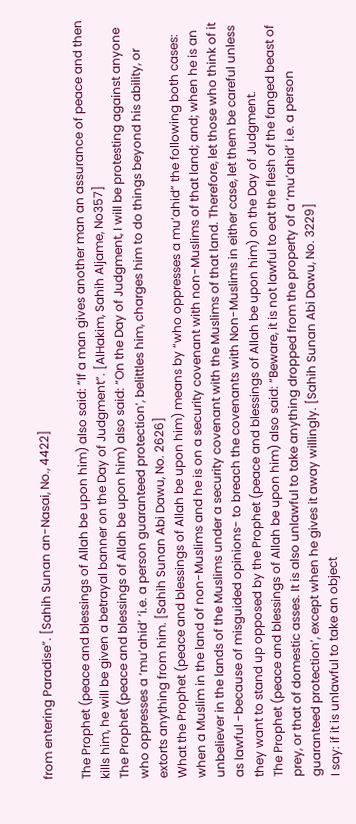from entering Paradise”. [Sahih Sunan an-Nasai, No., 4422]

The Prophet (peace and blessings of Allah be upon him) also said: “If a man gives another man an assurance of peace and then kills him, he will be given a betrayal banner on the Day of Judgment”. [AlHakim, Sahih Aljame, No357]
The Prophet (peace and blessings of Allah be upon him) also said: “On the Day of Judgment, I will be protesting against anyone who oppresses a ‘mu’ahid’ ‘i.e. a person guaranteed protection’, belittles him, charges him to do things beyond his ability, or extorts anything from him. [Sahih Sunan Abi Dawu, No. 2626]
What the Prophet (peace and blessings of Allah be upon him) means by “who oppresses a mu’ahid” the following both cases: when a Muslim in the land of non-Muslims and he is on a security covenant with non-Muslims of that land; and; when he is an unbeliever in the lands of the Muslims under a security covenant with the Muslims of that land. Therefore, let those who think of it as lawful -because of misguided opinions- to breach the covenants with Non-Muslims in either case, let them be careful unless they want to stand up opposed by the Prophet (peace and blessings of Allah be upon him) on the Day of Judgment.
The Prophet (peace and blessings of Allah be upon him) also said: “Beware, it is not lawful to eat the flesh of the fanged beast of prey, or that of domestic asses. It is also unlawful to take anything dropped from the property of a ‘mu’ahid’ i.e. a person guaranteed protection’, except when he gives it away willingly. [Sahih Sunan Abi Dawu, No. 3229]
I say: if it is unlawful to take an object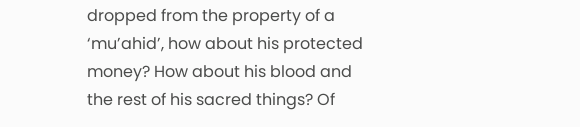dropped from the property of a ‘mu’ahid’, how about his protected money? How about his blood and the rest of his sacred things? Of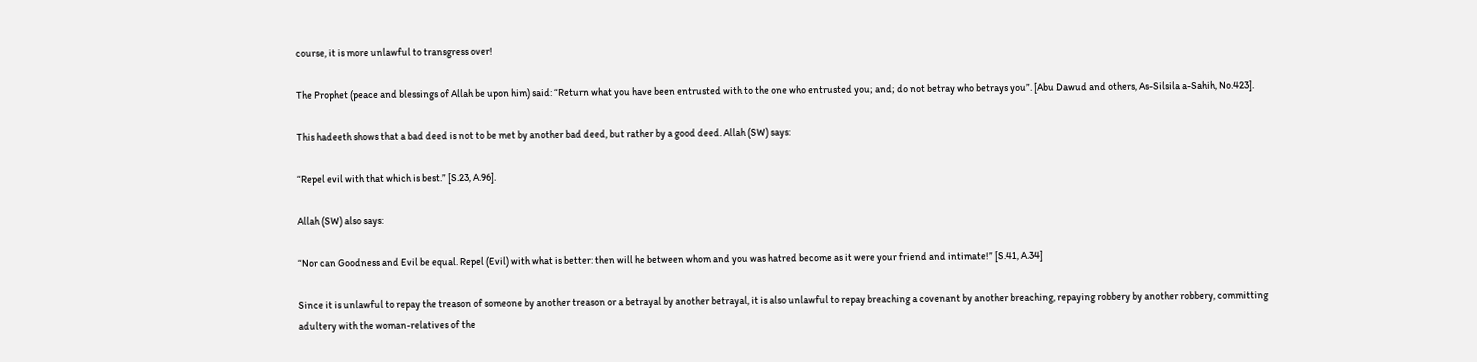course, it is more unlawful to transgress over!

The Prophet (peace and blessings of Allah be upon him) said: “Return what you have been entrusted with to the one who entrusted you; and; do not betray who betrays you”. [Abu Dawud and others, As-Silsila a-Sahih, No.423].

This hadeeth shows that a bad deed is not to be met by another bad deed, but rather by a good deed. Allah (SW) says:

“Repel evil with that which is best.” [S.23, A.96].

Allah (SW) also says:

“Nor can Goodness and Evil be equal. Repel (Evil) with what is better: then will he between whom and you was hatred become as it were your friend and intimate!” [S.41, A.34]

Since it is unlawful to repay the treason of someone by another treason or a betrayal by another betrayal, it is also unlawful to repay breaching a covenant by another breaching, repaying robbery by another robbery, committing adultery with the woman-relatives of the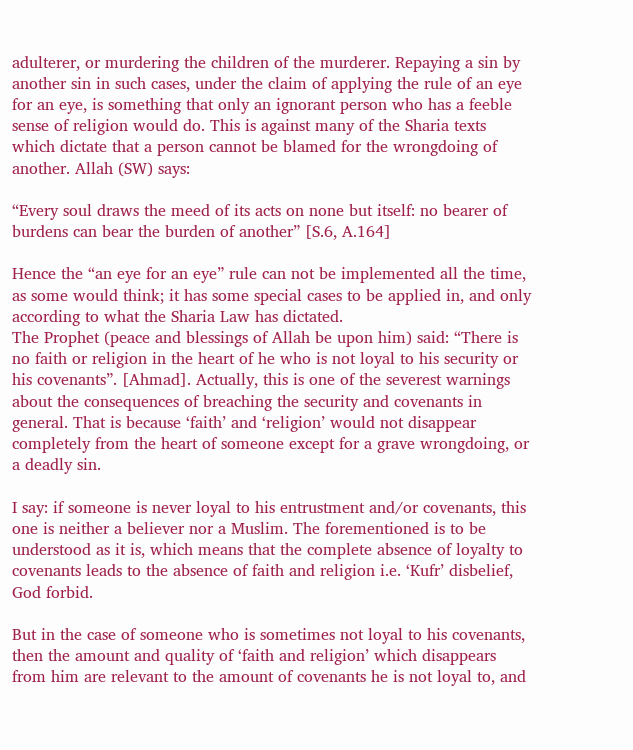adulterer, or murdering the children of the murderer. Repaying a sin by another sin in such cases, under the claim of applying the rule of an eye for an eye, is something that only an ignorant person who has a feeble sense of religion would do. This is against many of the Sharia texts which dictate that a person cannot be blamed for the wrongdoing of another. Allah (SW) says:

“Every soul draws the meed of its acts on none but itself: no bearer of burdens can bear the burden of another” [S.6, A.164]

Hence the “an eye for an eye” rule can not be implemented all the time, as some would think; it has some special cases to be applied in, and only according to what the Sharia Law has dictated.
The Prophet (peace and blessings of Allah be upon him) said: “There is no faith or religion in the heart of he who is not loyal to his security or his covenants”. [Ahmad]. Actually, this is one of the severest warnings about the consequences of breaching the security and covenants in general. That is because ‘faith’ and ‘religion’ would not disappear completely from the heart of someone except for a grave wrongdoing, or a deadly sin.

I say: if someone is never loyal to his entrustment and/or covenants, this one is neither a believer nor a Muslim. The forementioned is to be understood as it is, which means that the complete absence of loyalty to covenants leads to the absence of faith and religion i.e. ‘Kufr’ disbelief, God forbid.

But in the case of someone who is sometimes not loyal to his covenants, then the amount and quality of ‘faith and religion’ which disappears from him are relevant to the amount of covenants he is not loyal to, and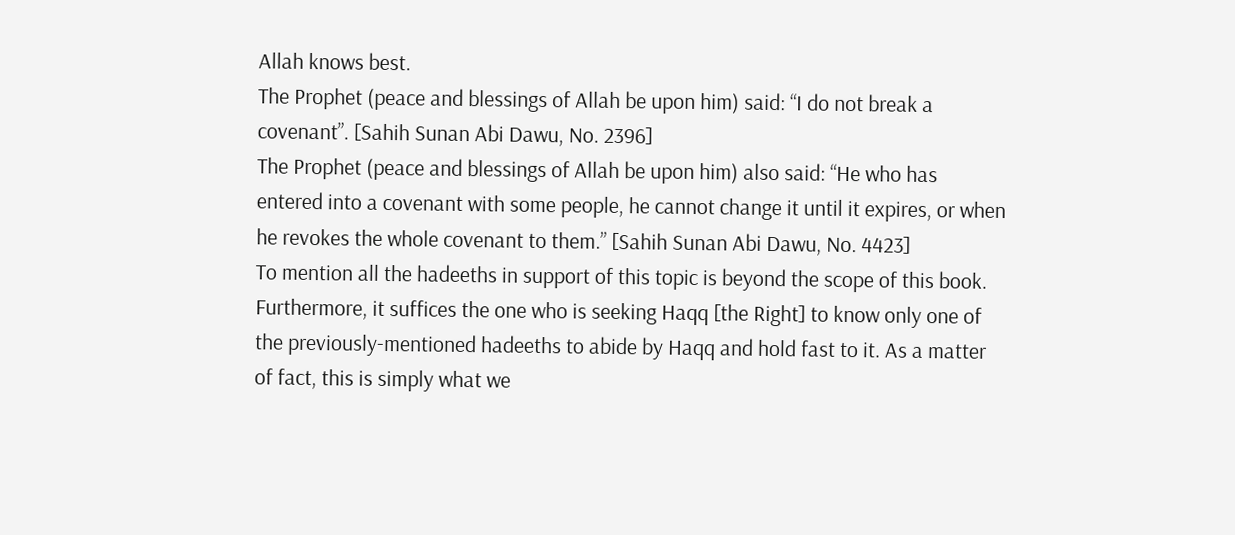Allah knows best.
The Prophet (peace and blessings of Allah be upon him) said: “I do not break a covenant”. [Sahih Sunan Abi Dawu, No. 2396]
The Prophet (peace and blessings of Allah be upon him) also said: “He who has entered into a covenant with some people, he cannot change it until it expires, or when he revokes the whole covenant to them.” [Sahih Sunan Abi Dawu, No. 4423]
To mention all the hadeeths in support of this topic is beyond the scope of this book. Furthermore, it suffices the one who is seeking Haqq [the Right] to know only one of the previously-mentioned hadeeths to abide by Haqq and hold fast to it. As a matter of fact, this is simply what we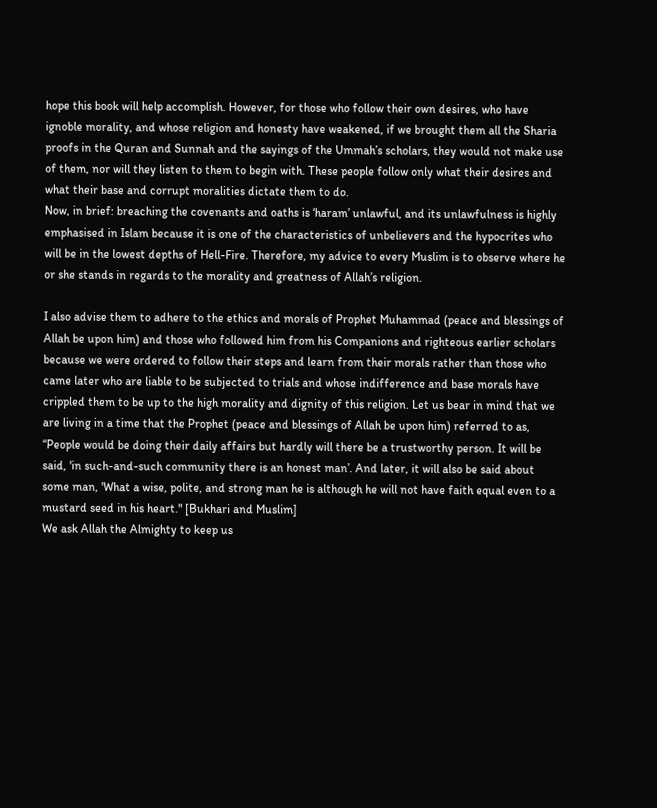hope this book will help accomplish. However, for those who follow their own desires, who have ignoble morality, and whose religion and honesty have weakened, if we brought them all the Sharia proofs in the Quran and Sunnah and the sayings of the Ummah’s scholars, they would not make use of them, nor will they listen to them to begin with. These people follow only what their desires and what their base and corrupt moralities dictate them to do.
Now, in brief: breaching the covenants and oaths is ‘haram’ unlawful, and its unlawfulness is highly emphasised in Islam because it is one of the characteristics of unbelievers and the hypocrites who will be in the lowest depths of Hell-Fire. Therefore, my advice to every Muslim is to observe where he or she stands in regards to the morality and greatness of Allah’s religion.

I also advise them to adhere to the ethics and morals of Prophet Muhammad (peace and blessings of Allah be upon him) and those who followed him from his Companions and righteous earlier scholars because we were ordered to follow their steps and learn from their morals rather than those who came later who are liable to be subjected to trials and whose indifference and base morals have crippled them to be up to the high morality and dignity of this religion. Let us bear in mind that we are living in a time that the Prophet (peace and blessings of Allah be upon him) referred to as, “People would be doing their daily affairs but hardly will there be a trustworthy person. It will be said, 'in such-and-such community there is an honest man’. And later, it will also be said about some man, 'What a wise, polite, and strong man he is although he will not have faith equal even to a mustard seed in his heart." [Bukhari and Muslim]
We ask Allah the Almighty to keep us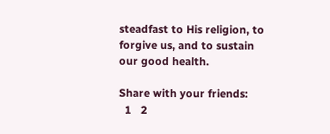steadfast to His religion, to forgive us, and to sustain our good health.

Share with your friends:
  1   2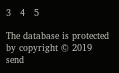3   4   5

The database is protected by copyright © 2019
send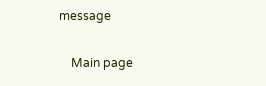message

    Main page